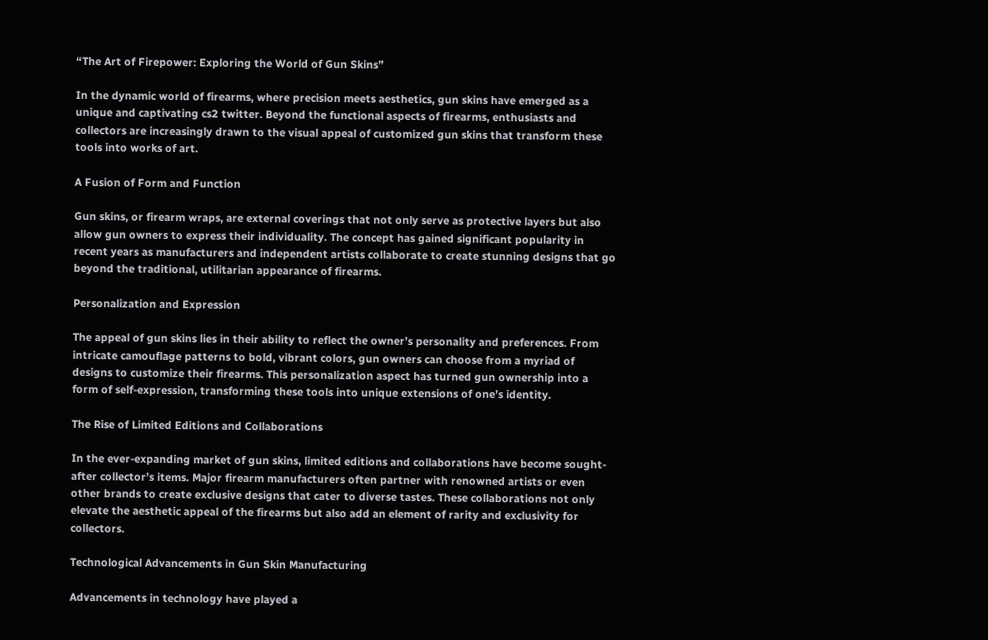“The Art of Firepower: Exploring the World of Gun Skins”

In the dynamic world of firearms, where precision meets aesthetics, gun skins have emerged as a unique and captivating cs2 twitter. Beyond the functional aspects of firearms, enthusiasts and collectors are increasingly drawn to the visual appeal of customized gun skins that transform these tools into works of art.

A Fusion of Form and Function

Gun skins, or firearm wraps, are external coverings that not only serve as protective layers but also allow gun owners to express their individuality. The concept has gained significant popularity in recent years as manufacturers and independent artists collaborate to create stunning designs that go beyond the traditional, utilitarian appearance of firearms.

Personalization and Expression

The appeal of gun skins lies in their ability to reflect the owner’s personality and preferences. From intricate camouflage patterns to bold, vibrant colors, gun owners can choose from a myriad of designs to customize their firearms. This personalization aspect has turned gun ownership into a form of self-expression, transforming these tools into unique extensions of one’s identity.

The Rise of Limited Editions and Collaborations

In the ever-expanding market of gun skins, limited editions and collaborations have become sought-after collector’s items. Major firearm manufacturers often partner with renowned artists or even other brands to create exclusive designs that cater to diverse tastes. These collaborations not only elevate the aesthetic appeal of the firearms but also add an element of rarity and exclusivity for collectors.

Technological Advancements in Gun Skin Manufacturing

Advancements in technology have played a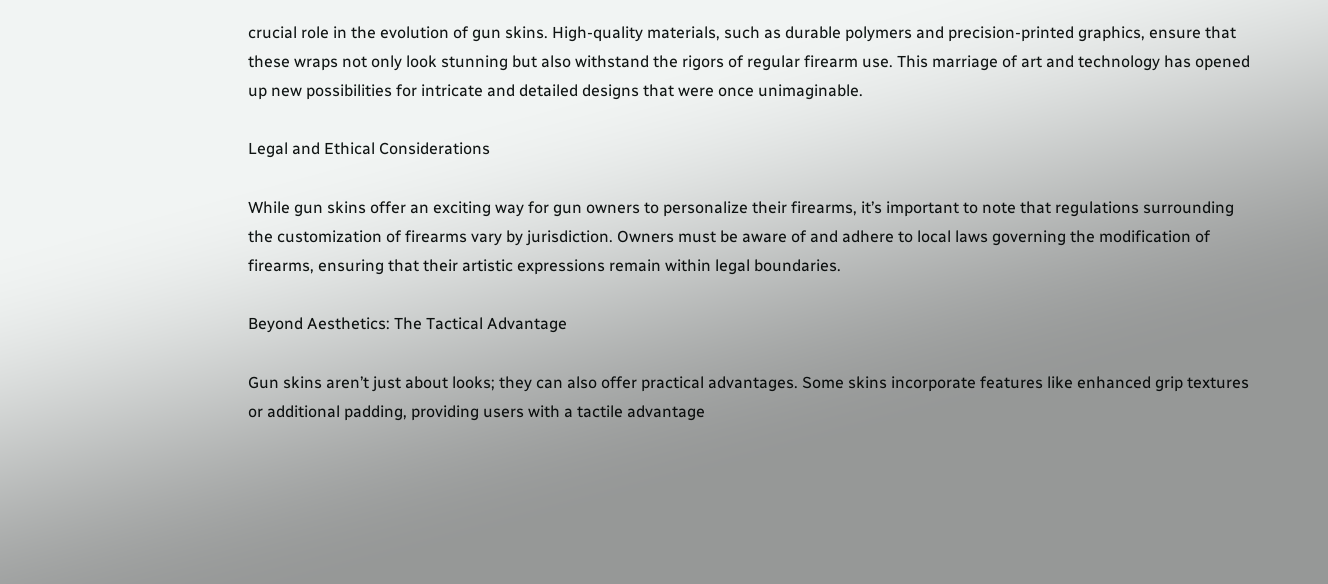crucial role in the evolution of gun skins. High-quality materials, such as durable polymers and precision-printed graphics, ensure that these wraps not only look stunning but also withstand the rigors of regular firearm use. This marriage of art and technology has opened up new possibilities for intricate and detailed designs that were once unimaginable.

Legal and Ethical Considerations

While gun skins offer an exciting way for gun owners to personalize their firearms, it’s important to note that regulations surrounding the customization of firearms vary by jurisdiction. Owners must be aware of and adhere to local laws governing the modification of firearms, ensuring that their artistic expressions remain within legal boundaries.

Beyond Aesthetics: The Tactical Advantage

Gun skins aren’t just about looks; they can also offer practical advantages. Some skins incorporate features like enhanced grip textures or additional padding, providing users with a tactile advantage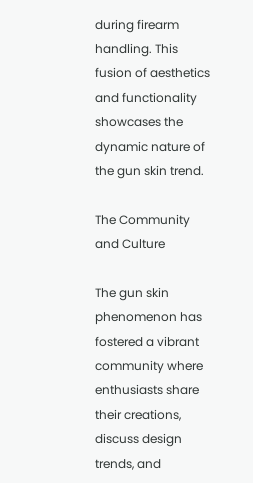during firearm handling. This fusion of aesthetics and functionality showcases the dynamic nature of the gun skin trend.

The Community and Culture

The gun skin phenomenon has fostered a vibrant community where enthusiasts share their creations, discuss design trends, and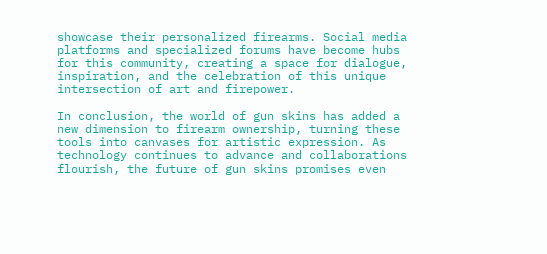showcase their personalized firearms. Social media platforms and specialized forums have become hubs for this community, creating a space for dialogue, inspiration, and the celebration of this unique intersection of art and firepower.

In conclusion, the world of gun skins has added a new dimension to firearm ownership, turning these tools into canvases for artistic expression. As technology continues to advance and collaborations flourish, the future of gun skins promises even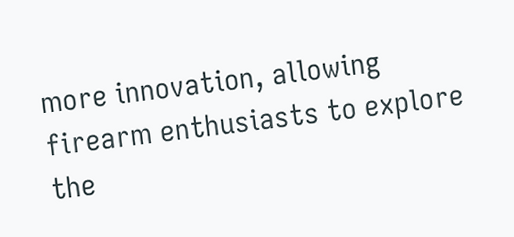more innovation, allowing firearm enthusiasts to explore the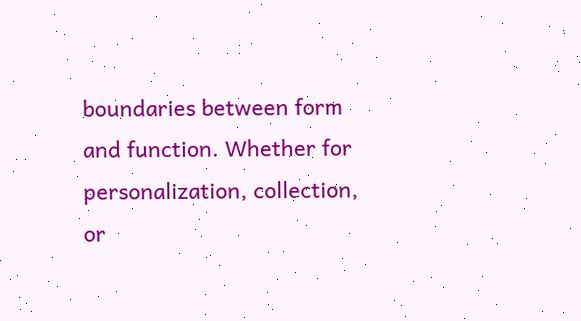boundaries between form and function. Whether for personalization, collection, or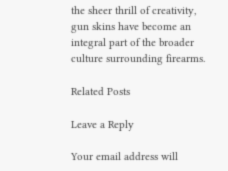the sheer thrill of creativity, gun skins have become an integral part of the broader culture surrounding firearms.

Related Posts

Leave a Reply

Your email address will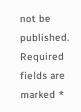not be published. Required fields are marked *